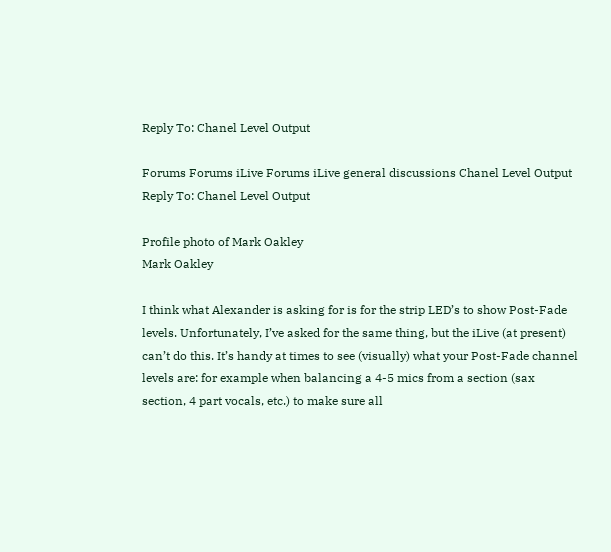Reply To: Chanel Level Output

Forums Forums iLive Forums iLive general discussions Chanel Level Output Reply To: Chanel Level Output

Profile photo of Mark Oakley
Mark Oakley

I think what Alexander is asking for is for the strip LED’s to show Post-Fade levels. Unfortunately, I’ve asked for the same thing, but the iLive (at present) can’t do this. It’s handy at times to see (visually) what your Post-Fade channel levels are: for example when balancing a 4-5 mics from a section (sax section, 4 part vocals, etc.) to make sure all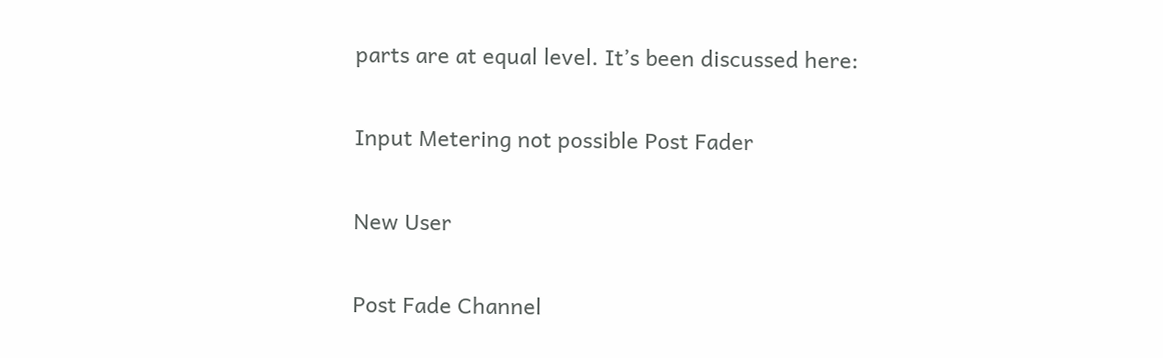parts are at equal level. It’s been discussed here:

Input Metering not possible Post Fader

New User

Post Fade Channel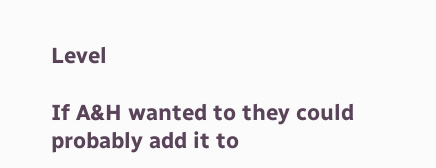Level

If A&H wanted to they could probably add it to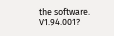the software. V1.94.001?